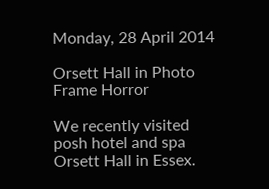Monday, 28 April 2014

Orsett Hall in Photo Frame Horror

We recently visited posh hotel and spa Orsett Hall in Essex.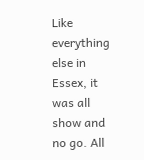Like everything else in Essex, it was all show and no go. All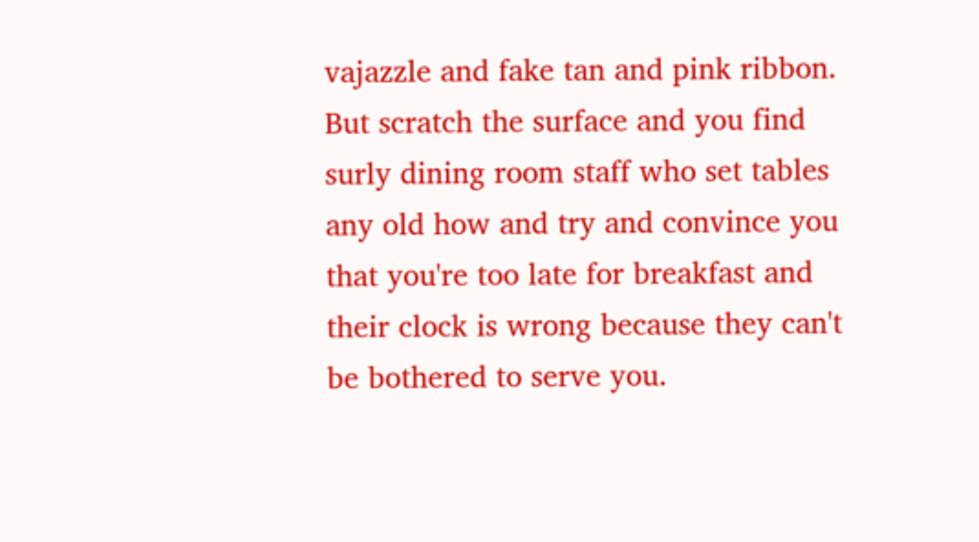vajazzle and fake tan and pink ribbon. But scratch the surface and you find surly dining room staff who set tables any old how and try and convince you that you're too late for breakfast and their clock is wrong because they can't be bothered to serve you.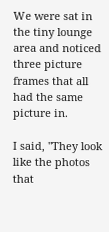We were sat in the tiny lounge area and noticed three picture frames that all had the same picture in.

I said, "They look like the photos that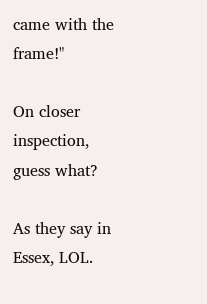came with the frame!"

On closer inspection, guess what?

As they say in Essex, LOL.